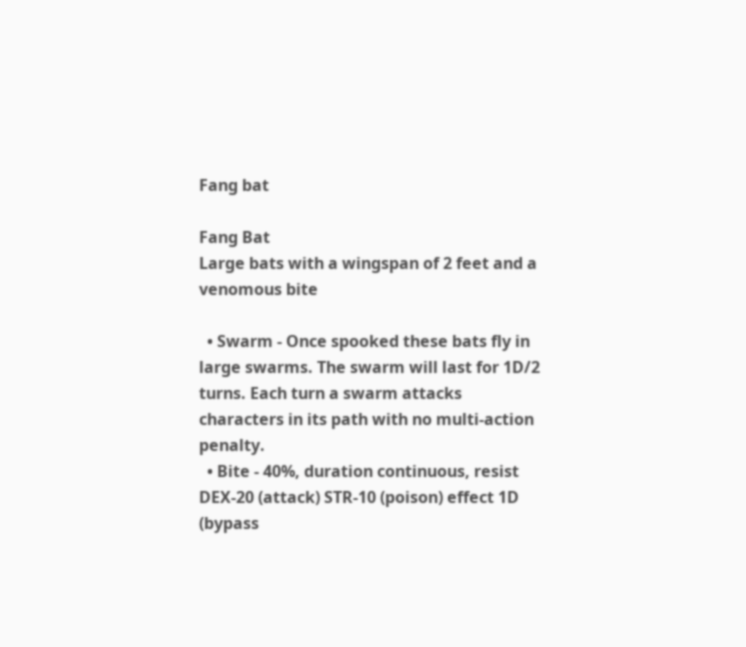Fang bat

Fang Bat
Large bats with a wingspan of 2 feet and a venomous bite

  • Swarm - Once spooked these bats fly in large swarms. The swarm will last for 1D/2 turns. Each turn a swarm attacks characters in its path with no multi-action penalty.
  • Bite - 40%, duration continuous, resist DEX-20 (attack) STR-10 (poison) effect 1D (bypass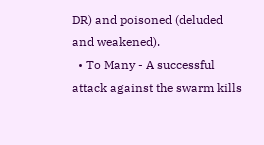DR) and poisoned (deluded and weakened).
  • To Many - A successful attack against the swarm kills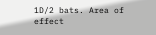1D/2 bats. Area of effect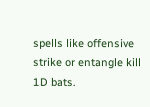spells like offensive strike or entangle kill 1D bats.